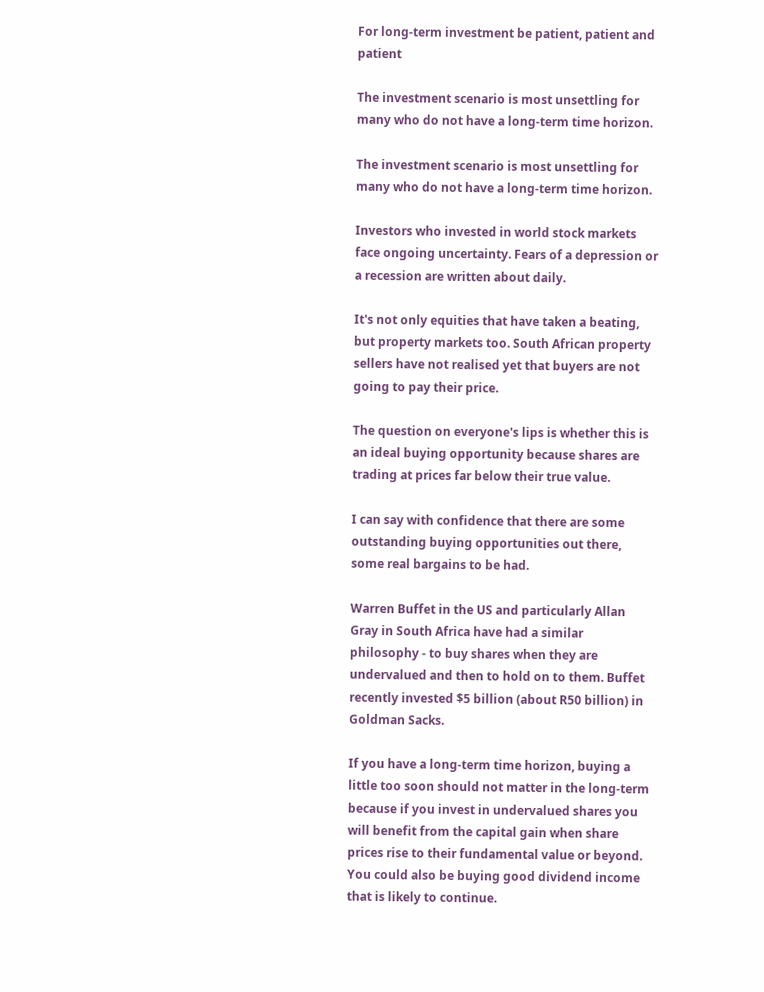For long-term investment be patient, patient and patient

The investment scenario is most unsettling for many who do not have a long-term time horizon.

The investment scenario is most unsettling for many who do not have a long-term time horizon.

Investors who invested in world stock markets face ongoing uncertainty. Fears of a depression or a recession are written about daily.

It's not only equities that have taken a beating, but property markets too. South African property sellers have not realised yet that buyers are not going to pay their price.

The question on everyone's lips is whether this is an ideal buying opportunity because shares are trading at prices far below their true value.

I can say with confidence that there are some outstanding buying opportunities out there, some real bargains to be had.

Warren Buffet in the US and particularly Allan Gray in South Africa have had a similar philosophy - to buy shares when they are undervalued and then to hold on to them. Buffet recently invested $5 billion (about R50 billion) in Goldman Sacks.

If you have a long-term time horizon, buying a little too soon should not matter in the long-term because if you invest in undervalued shares you will benefit from the capital gain when share prices rise to their fundamental value or beyond. You could also be buying good dividend income that is likely to continue.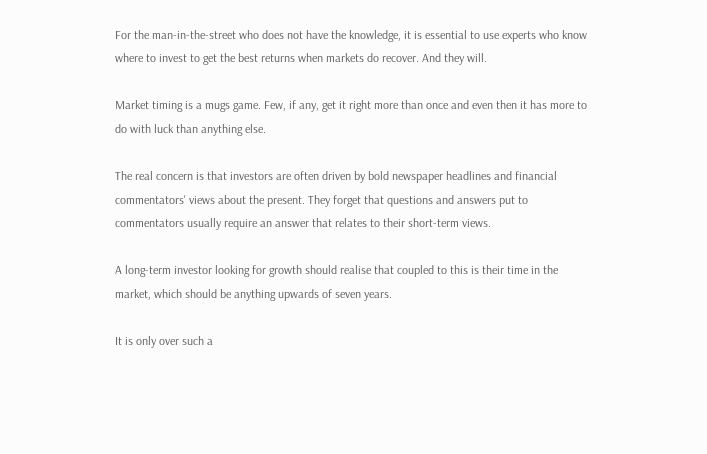For the man-in-the-street who does not have the knowledge, it is essential to use experts who know where to invest to get the best returns when markets do recover. And they will.

Market timing is a mugs game. Few, if any, get it right more than once and even then it has more to do with luck than anything else.

The real concern is that investors are often driven by bold newspaper headlines and financial commentators' views about the present. They forget that questions and answers put to commentators usually require an answer that relates to their short-term views.

A long-term investor looking for growth should realise that coupled to this is their time in the market, which should be anything upwards of seven years.

It is only over such a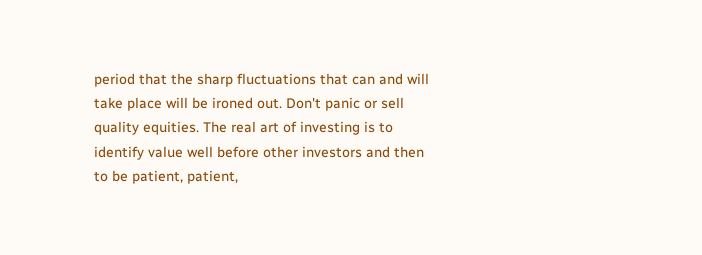period that the sharp fluctuations that can and will take place will be ironed out. Don't panic or sell quality equities. The real art of investing is to identify value well before other investors and then to be patient, patient,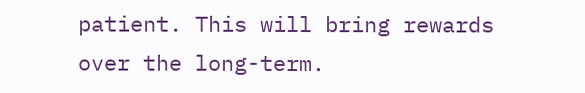patient. This will bring rewards over the long-term.